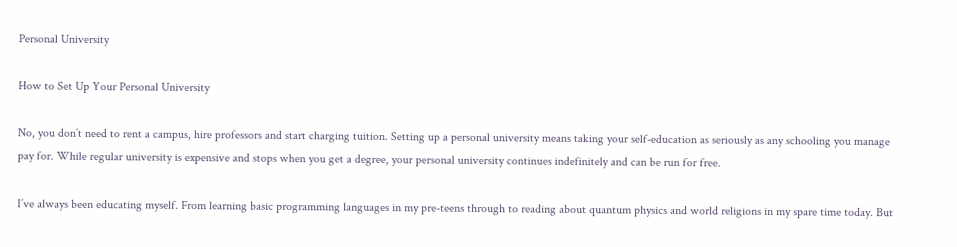Personal University

How to Set Up Your Personal University

No, you don’t need to rent a campus, hire professors and start charging tuition. Setting up a personal university means taking your self-education as seriously as any schooling you manage pay for. While regular university is expensive and stops when you get a degree, your personal university continues indefinitely and can be run for free.

I’ve always been educating myself. From learning basic programming languages in my pre-teens through to reading about quantum physics and world religions in my spare time today. But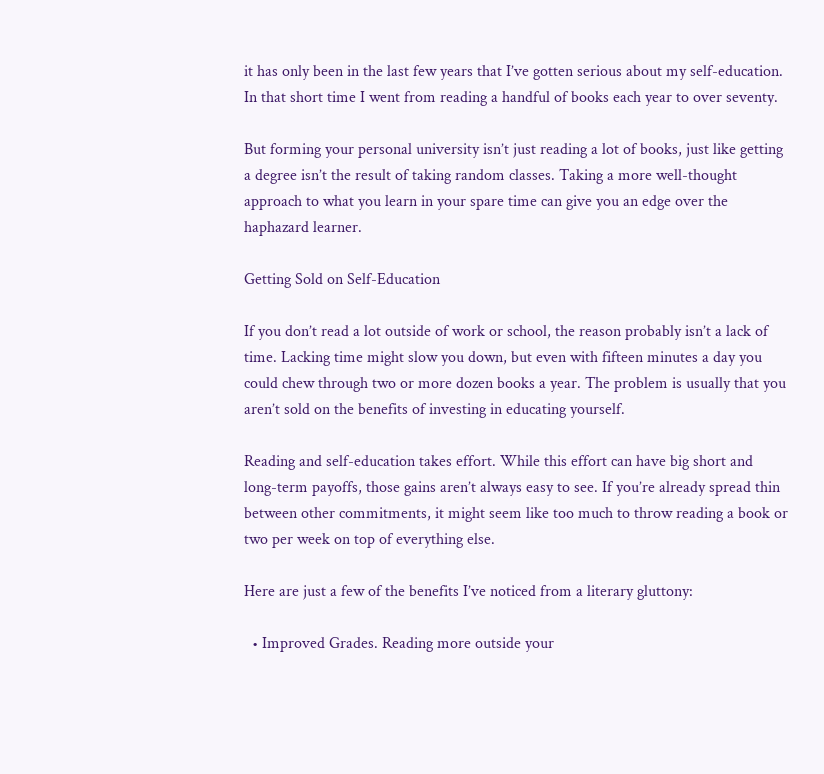it has only been in the last few years that I’ve gotten serious about my self-education. In that short time I went from reading a handful of books each year to over seventy.

But forming your personal university isn’t just reading a lot of books, just like getting a degree isn’t the result of taking random classes. Taking a more well-thought approach to what you learn in your spare time can give you an edge over the haphazard learner.

Getting Sold on Self-Education

If you don’t read a lot outside of work or school, the reason probably isn’t a lack of time. Lacking time might slow you down, but even with fifteen minutes a day you could chew through two or more dozen books a year. The problem is usually that you aren’t sold on the benefits of investing in educating yourself.

Reading and self-education takes effort. While this effort can have big short and long-term payoffs, those gains aren’t always easy to see. If you’re already spread thin between other commitments, it might seem like too much to throw reading a book or two per week on top of everything else.

Here are just a few of the benefits I’ve noticed from a literary gluttony:

  • Improved Grades. Reading more outside your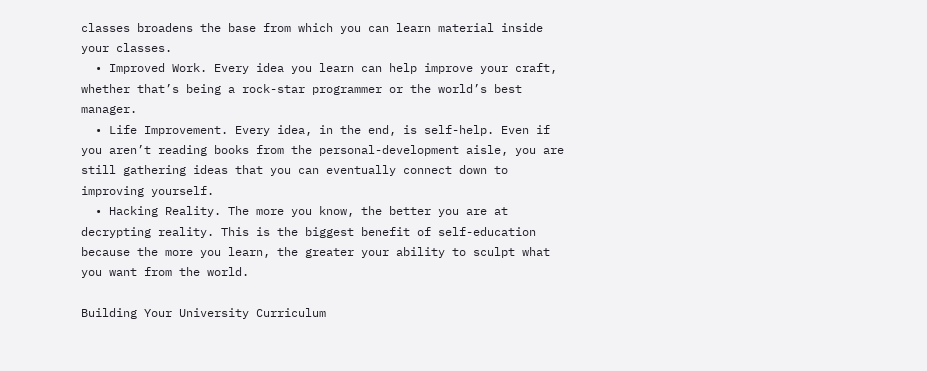classes broadens the base from which you can learn material inside your classes.
  • Improved Work. Every idea you learn can help improve your craft, whether that’s being a rock-star programmer or the world’s best manager.
  • Life Improvement. Every idea, in the end, is self-help. Even if you aren’t reading books from the personal-development aisle, you are still gathering ideas that you can eventually connect down to improving yourself.
  • Hacking Reality. The more you know, the better you are at decrypting reality. This is the biggest benefit of self-education because the more you learn, the greater your ability to sculpt what you want from the world.

Building Your University Curriculum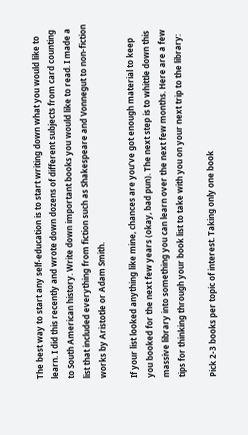The best way to start any self-education is to start writing down what you would like to learn. I did this recently and wrote down dozens of different subjects from card counting to South American history. Write down important books you would like to read. I made a list that included everything from fiction such as Shakespeare and Vonnegut to non-fiction works by Aristotle or Adam Smith.

If your list looked anything like mine, chances are you’ve got enough material to keep you booked for the next few years (okay, bad pun). The next step is to whittle down this massive library into something you can learn over the next few months. Here are a few tips for thinking through your book list to take with you on your next trip to the library:

Pick 2-3 books per topic of interest. Taking only one book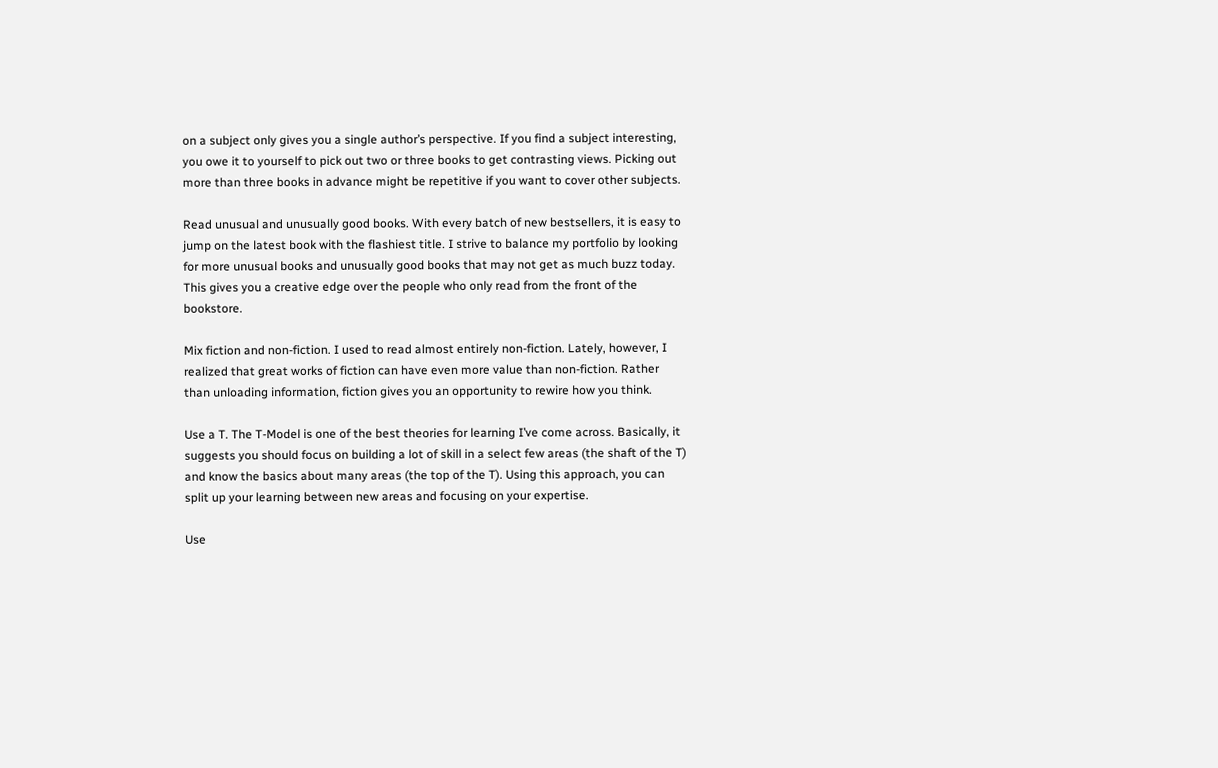on a subject only gives you a single author’s perspective. If you find a subject interesting, you owe it to yourself to pick out two or three books to get contrasting views. Picking out more than three books in advance might be repetitive if you want to cover other subjects.

Read unusual and unusually good books. With every batch of new bestsellers, it is easy to jump on the latest book with the flashiest title. I strive to balance my portfolio by looking for more unusual books and unusually good books that may not get as much buzz today. This gives you a creative edge over the people who only read from the front of the bookstore.

Mix fiction and non-fiction. I used to read almost entirely non-fiction. Lately, however, I realized that great works of fiction can have even more value than non-fiction. Rather than unloading information, fiction gives you an opportunity to rewire how you think.

Use a T. The T-Model is one of the best theories for learning I’ve come across. Basically, it suggests you should focus on building a lot of skill in a select few areas (the shaft of the T) and know the basics about many areas (the top of the T). Using this approach, you can split up your learning between new areas and focusing on your expertise.

Use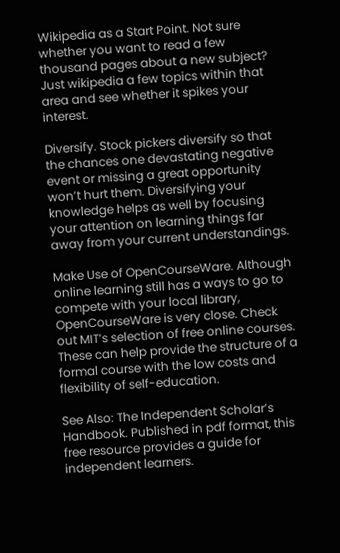Wikipedia as a Start Point. Not sure whether you want to read a few thousand pages about a new subject? Just wikipedia a few topics within that area and see whether it spikes your interest.

Diversify. Stock pickers diversify so that the chances one devastating negative event or missing a great opportunity won’t hurt them. Diversifying your knowledge helps as well by focusing your attention on learning things far away from your current understandings.

Make Use of OpenCourseWare. Although online learning still has a ways to go to compete with your local library, OpenCourseWare is very close. Check out MIT’s selection of free online courses. These can help provide the structure of a formal course with the low costs and flexibility of self-education.

See Also: The Independent Scholar’s Handbook. Published in pdf format, this free resource provides a guide for independent learners.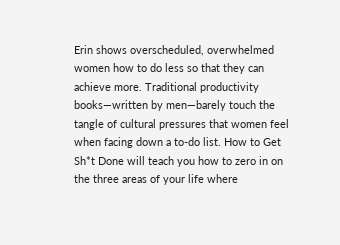Erin shows overscheduled, overwhelmed women how to do less so that they can achieve more. Traditional productivity books—written by men—barely touch the tangle of cultural pressures that women feel when facing down a to-do list. How to Get Sh*t Done will teach you how to zero in on the three areas of your life where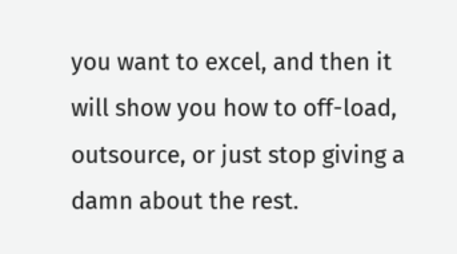you want to excel, and then it will show you how to off-load, outsource, or just stop giving a damn about the rest.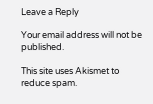Leave a Reply

Your email address will not be published.

This site uses Akismet to reduce spam.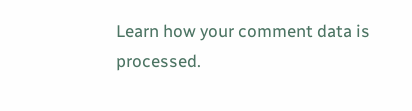Learn how your comment data is processed.